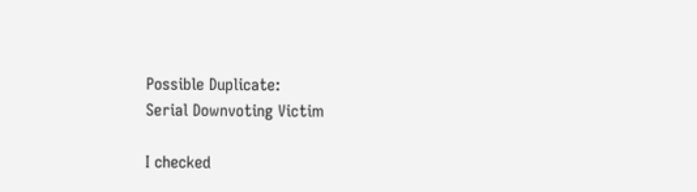Possible Duplicate:
Serial Downvoting Victim

I checked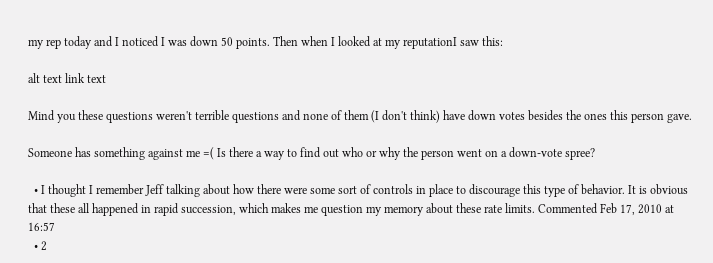my rep today and I noticed I was down 50 points. Then when I looked at my reputationI saw this:

alt text link text

Mind you these questions weren't terrible questions and none of them (I don't think) have down votes besides the ones this person gave.

Someone has something against me =( Is there a way to find out who or why the person went on a down-vote spree?

  • I thought I remember Jeff talking about how there were some sort of controls in place to discourage this type of behavior. It is obvious that these all happened in rapid succession, which makes me question my memory about these rate limits. Commented Feb 17, 2010 at 16:57
  • 2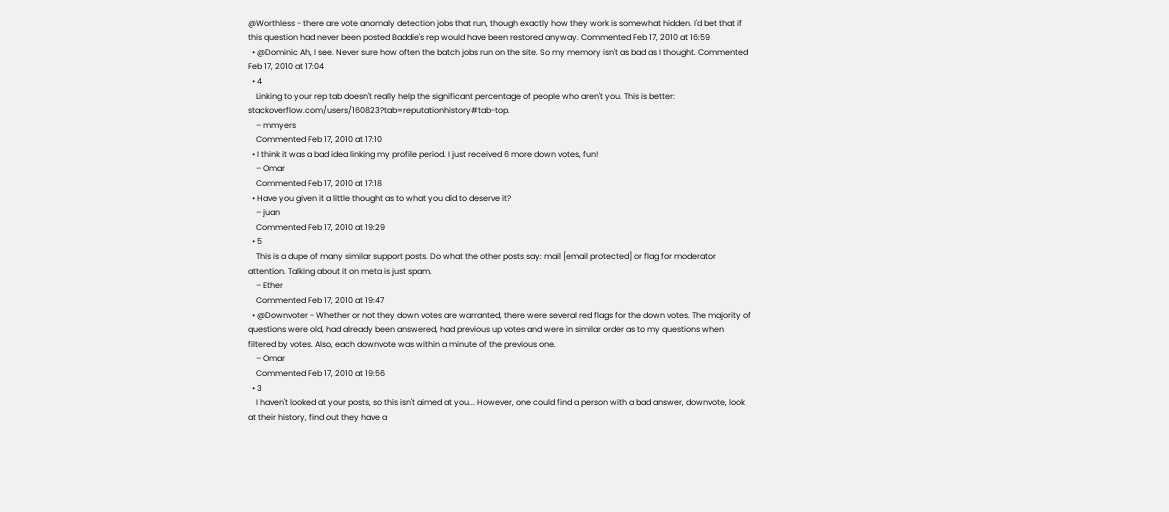@Worthless - there are vote anomaly detection jobs that run, though exactly how they work is somewhat hidden. I'd bet that if this question had never been posted Baddie's rep would have been restored anyway. Commented Feb 17, 2010 at 16:59
  • @Dominic Ah, I see. Never sure how often the batch jobs run on the site. So my memory isn't as bad as I thought. Commented Feb 17, 2010 at 17:04
  • 4
    Linking to your rep tab doesn't really help the significant percentage of people who aren't you. This is better: stackoverflow.com/users/160823?tab=reputationhistory#tab-top.
    – mmyers
    Commented Feb 17, 2010 at 17:10
  • I think it was a bad idea linking my profile period. I just received 6 more down votes, fun!
    – Omar
    Commented Feb 17, 2010 at 17:18
  • Have you given it a little thought as to what you did to deserve it?
    – juan
    Commented Feb 17, 2010 at 19:29
  • 5
    This is a dupe of many similar support posts. Do what the other posts say: mail [email protected] or flag for moderator attention. Talking about it on meta is just spam.
    – Ether
    Commented Feb 17, 2010 at 19:47
  • @Downvoter - Whether or not they down votes are warranted, there were several red flags for the down votes. The majority of questions were old, had already been answered, had previous up votes and were in similar order as to my questions when filtered by votes. Also, each downvote was within a minute of the previous one.
    – Omar
    Commented Feb 17, 2010 at 19:56
  • 3
    I haven't looked at your posts, so this isn't aimed at you... However, one could find a person with a bad answer, downvote, look at their history, find out they have a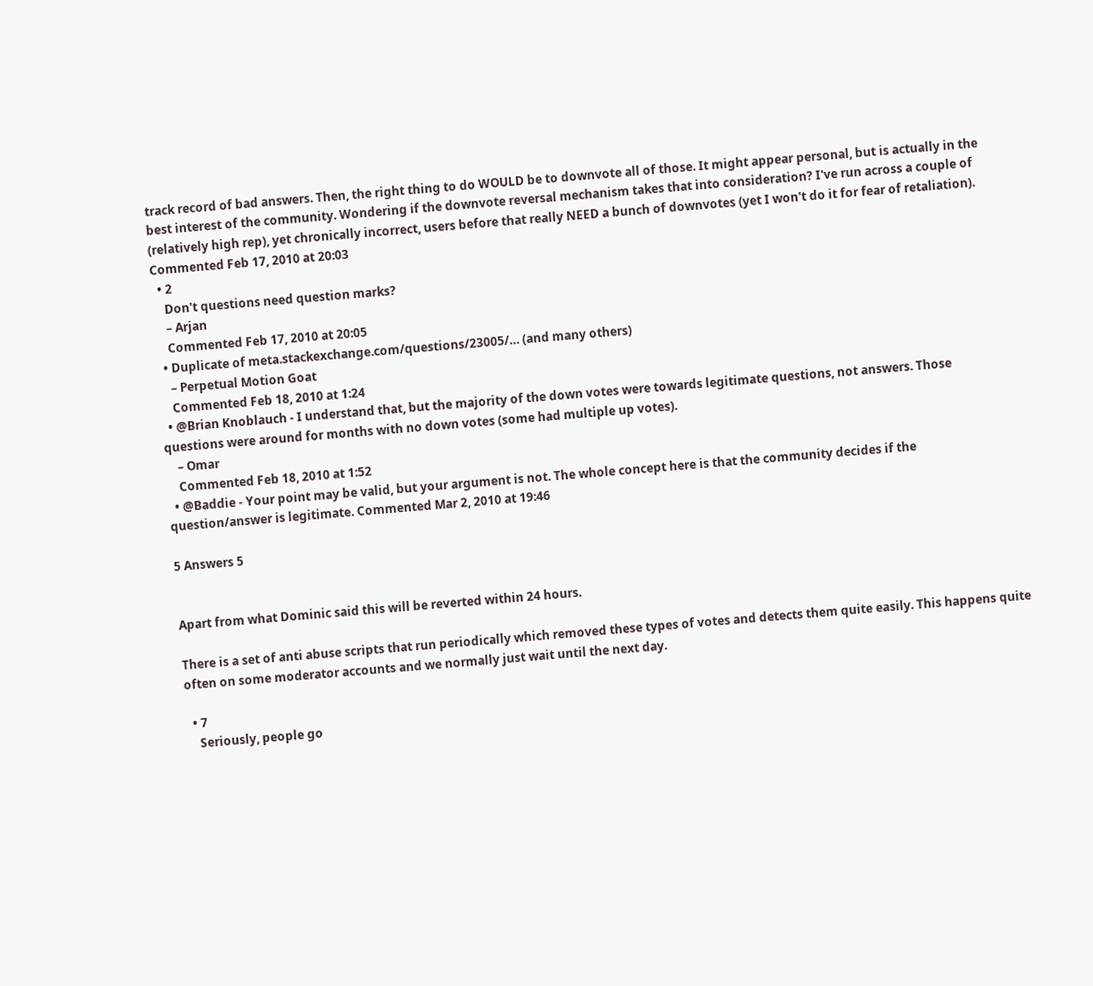track record of bad answers. Then, the right thing to do WOULD be to downvote all of those. It might appear personal, but is actually in the best interest of the community. Wondering if the downvote reversal mechanism takes that into consideration? I've run across a couple of (relatively high rep), yet chronically incorrect, users before that really NEED a bunch of downvotes (yet I won't do it for fear of retaliation). Commented Feb 17, 2010 at 20:03
  • 2
    Don't questions need question marks?
    – Arjan
    Commented Feb 17, 2010 at 20:05
  • Duplicate of meta.stackexchange.com/questions/23005/… (and many others)
    – Perpetual Motion Goat
    Commented Feb 18, 2010 at 1:24
  • @Brian Knoblauch - I understand that, but the majority of the down votes were towards legitimate questions, not answers. Those questions were around for months with no down votes (some had multiple up votes).
    – Omar
    Commented Feb 18, 2010 at 1:52
  • @Baddie - Your point may be valid, but your argument is not. The whole concept here is that the community decides if the question/answer is legitimate. Commented Mar 2, 2010 at 19:46

5 Answers 5


Apart from what Dominic said this will be reverted within 24 hours.

There is a set of anti abuse scripts that run periodically which removed these types of votes and detects them quite easily. This happens quite often on some moderator accounts and we normally just wait until the next day.

  • 7
    Seriously, people go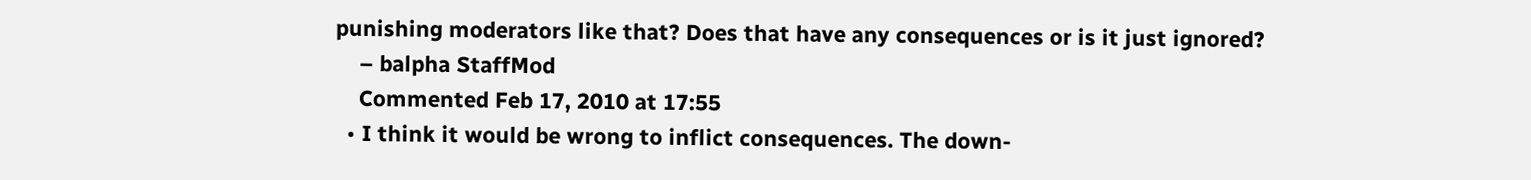punishing moderators like that? Does that have any consequences or is it just ignored?
    – balpha StaffMod
    Commented Feb 17, 2010 at 17:55
  • I think it would be wrong to inflict consequences. The down-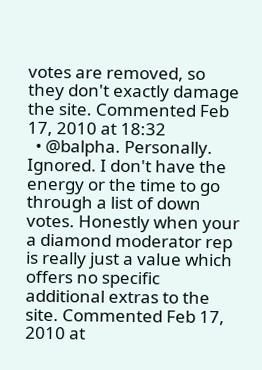votes are removed, so they don't exactly damage the site. Commented Feb 17, 2010 at 18:32
  • @balpha. Personally. Ignored. I don't have the energy or the time to go through a list of down votes. Honestly when your a diamond moderator rep is really just a value which offers no specific additional extras to the site. Commented Feb 17, 2010 at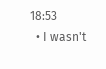18:53
  • I wasn't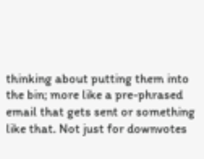thinking about putting them into the bin; more like a pre-phrased email that gets sent or something like that. Not just for downvotes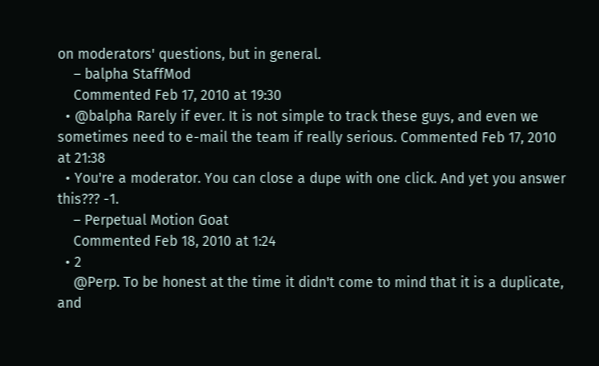on moderators' questions, but in general.
    – balpha StaffMod
    Commented Feb 17, 2010 at 19:30
  • @balpha Rarely if ever. It is not simple to track these guys, and even we sometimes need to e-mail the team if really serious. Commented Feb 17, 2010 at 21:38
  • You're a moderator. You can close a dupe with one click. And yet you answer this??? -1.
    – Perpetual Motion Goat
    Commented Feb 18, 2010 at 1:24
  • 2
    @Perp. To be honest at the time it didn't come to mind that it is a duplicate, and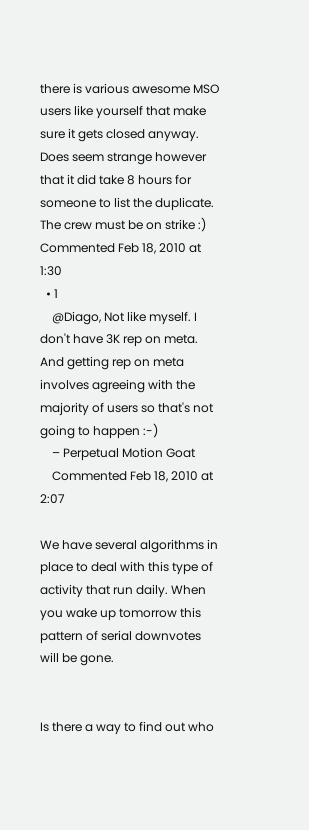there is various awesome MSO users like yourself that make sure it gets closed anyway. Does seem strange however that it did take 8 hours for someone to list the duplicate. The crew must be on strike :) Commented Feb 18, 2010 at 1:30
  • 1
    @Diago, Not like myself. I don't have 3K rep on meta. And getting rep on meta involves agreeing with the majority of users so that's not going to happen :-)
    – Perpetual Motion Goat
    Commented Feb 18, 2010 at 2:07

We have several algorithms in place to deal with this type of activity that run daily. When you wake up tomorrow this pattern of serial downvotes will be gone.


Is there a way to find out who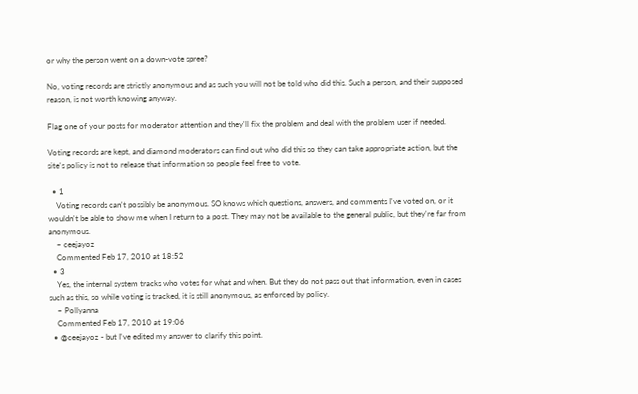or why the person went on a down-vote spree?

No, voting records are strictly anonymous and as such you will not be told who did this. Such a person, and their supposed reason, is not worth knowing anyway.

Flag one of your posts for moderator attention and they'll fix the problem and deal with the problem user if needed.

Voting records are kept, and diamond moderators can find out who did this so they can take appropriate action, but the site's policy is not to release that information so people feel free to vote.

  • 1
    Voting records can't possibly be anonymous. SO knows which questions, answers, and comments I've voted on, or it wouldn't be able to show me when I return to a post. They may not be available to the general public, but they're far from anonymous.
    – ceejayoz
    Commented Feb 17, 2010 at 18:52
  • 3
    Yes, the internal system tracks who votes for what and when. But they do not pass out that information, even in cases such as this, so while voting is tracked, it is still anonymous, as enforced by policy.
    – Pollyanna
    Commented Feb 17, 2010 at 19:06
  • @ceejayoz - but I've edited my answer to clarify this point.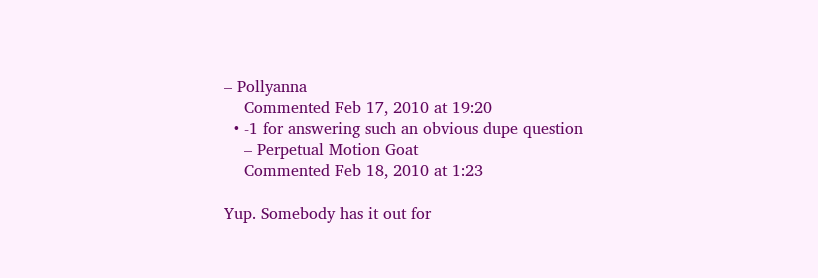– Pollyanna
    Commented Feb 17, 2010 at 19:20
  • -1 for answering such an obvious dupe question
    – Perpetual Motion Goat
    Commented Feb 18, 2010 at 1:23

Yup. Somebody has it out for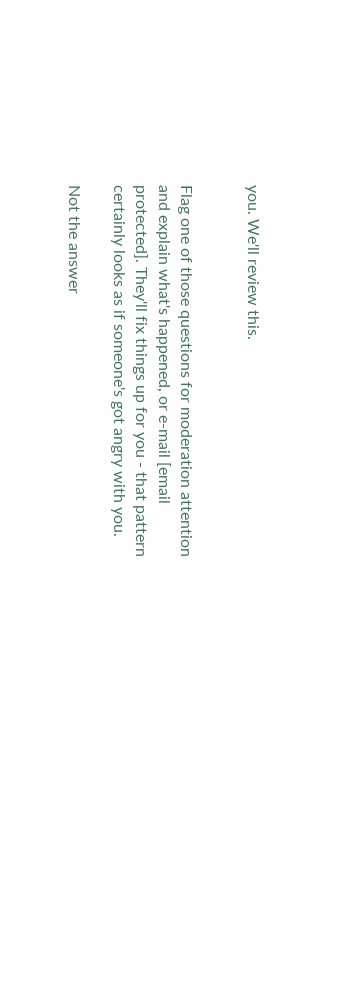you. We'll review this.


Flag one of those questions for moderation attention and explain what's happened, or e-mail [email protected]. They'll fix things up for you - that pattern certainly looks as if someone's got angry with you.

Not the answer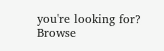you're looking for? Browse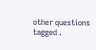other questions tagged .